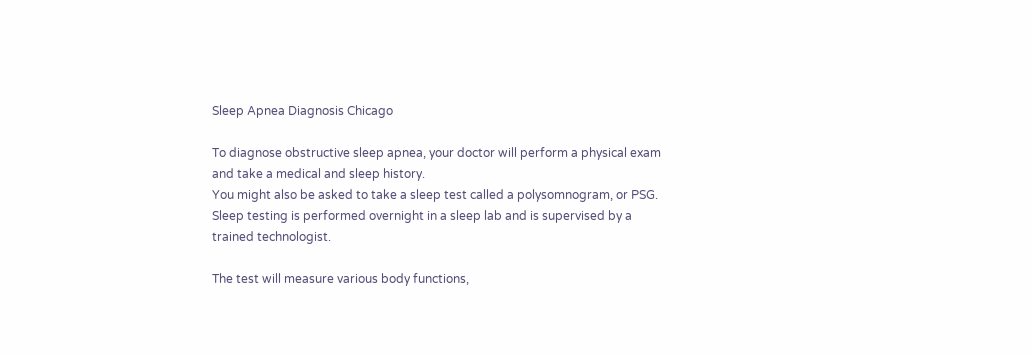Sleep Apnea Diagnosis Chicago

To diagnose obstructive sleep apnea, your doctor will perform a physical exam and take a medical and sleep history.
You might also be asked to take a sleep test called a polysomnogram, or PSG. Sleep testing is performed overnight in a sleep lab and is supervised by a trained technologist.

The test will measure various body functions,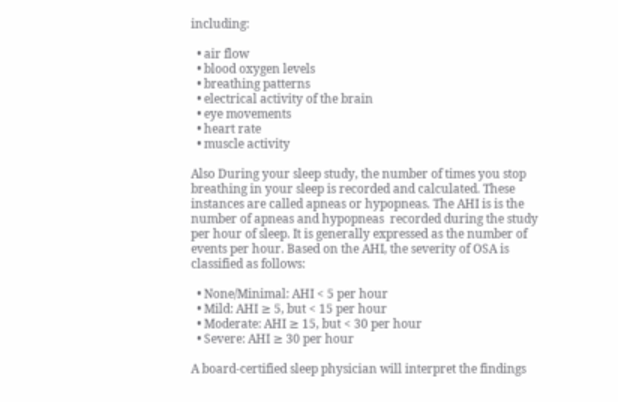including:

  • air flow
  • blood oxygen levels
  • breathing patterns
  • electrical activity of the brain
  • eye movements
  • heart rate
  • muscle activity

Also During your sleep study, the number of times you stop breathing in your sleep is recorded and calculated. These instances are called apneas or hypopneas. The AHI is is the number of apneas and hypopneas  recorded during the study per hour of sleep. It is generally expressed as the number of events per hour. Based on the AHI, the severity of OSA is classified as follows:

  • None/Minimal: AHI < 5 per hour
  • Mild: AHI ≥ 5, but < 15 per hour
  • Moderate: AHI ≥ 15, but < 30 per hour
  • Severe: AHI ≥ 30 per hour

A board-certified sleep physician will interpret the findings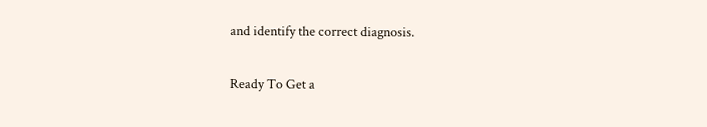and identify the correct diagnosis.

Ready To Get a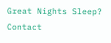Great Nights Sleep?
Contact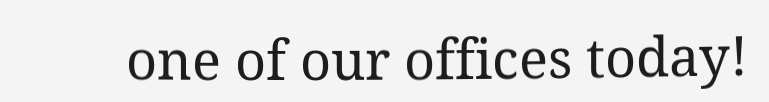one of our offices today!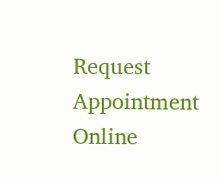Request Appointment Online